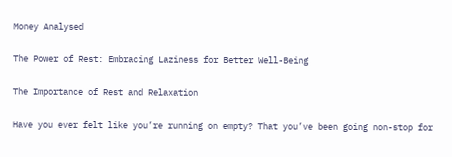Money Analysed

The Power of Rest: Embracing Laziness for Better Well-Being

The Importance of Rest and Relaxation

Have you ever felt like you’re running on empty? That you’ve been going non-stop for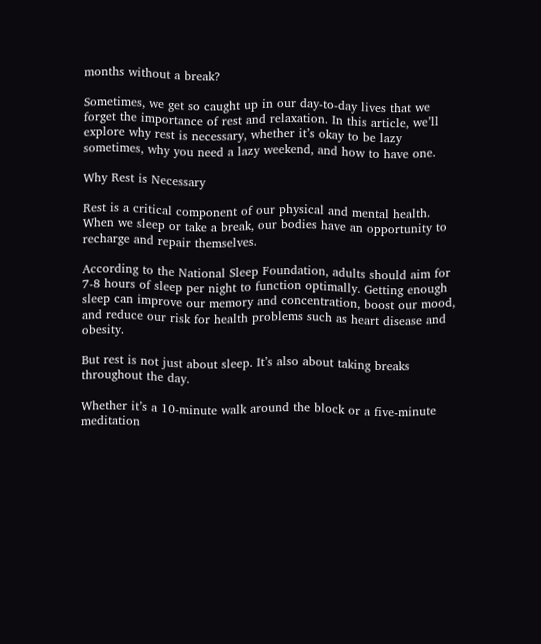months without a break?

Sometimes, we get so caught up in our day-to-day lives that we forget the importance of rest and relaxation. In this article, we’ll explore why rest is necessary, whether it’s okay to be lazy sometimes, why you need a lazy weekend, and how to have one.

Why Rest is Necessary

Rest is a critical component of our physical and mental health. When we sleep or take a break, our bodies have an opportunity to recharge and repair themselves.

According to the National Sleep Foundation, adults should aim for 7-8 hours of sleep per night to function optimally. Getting enough sleep can improve our memory and concentration, boost our mood, and reduce our risk for health problems such as heart disease and obesity.

But rest is not just about sleep. It’s also about taking breaks throughout the day.

Whether it’s a 10-minute walk around the block or a five-minute meditation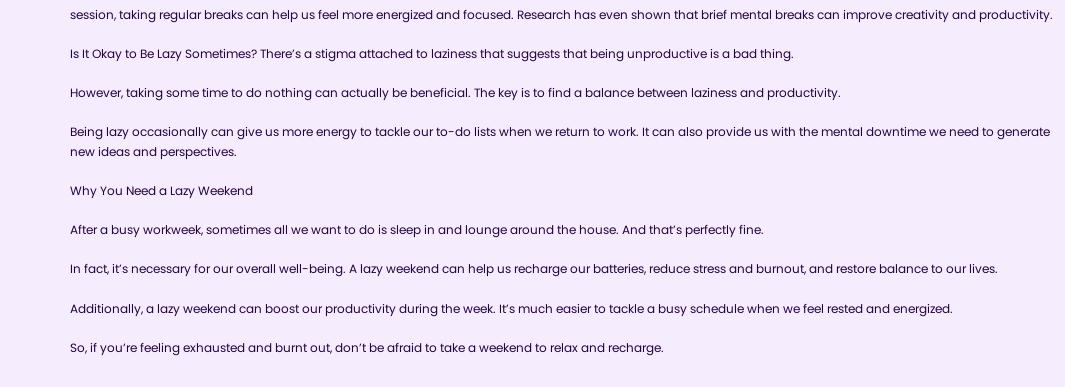session, taking regular breaks can help us feel more energized and focused. Research has even shown that brief mental breaks can improve creativity and productivity.

Is It Okay to Be Lazy Sometimes? There’s a stigma attached to laziness that suggests that being unproductive is a bad thing.

However, taking some time to do nothing can actually be beneficial. The key is to find a balance between laziness and productivity.

Being lazy occasionally can give us more energy to tackle our to-do lists when we return to work. It can also provide us with the mental downtime we need to generate new ideas and perspectives.

Why You Need a Lazy Weekend

After a busy workweek, sometimes all we want to do is sleep in and lounge around the house. And that’s perfectly fine.

In fact, it’s necessary for our overall well-being. A lazy weekend can help us recharge our batteries, reduce stress and burnout, and restore balance to our lives.

Additionally, a lazy weekend can boost our productivity during the week. It’s much easier to tackle a busy schedule when we feel rested and energized.

So, if you’re feeling exhausted and burnt out, don’t be afraid to take a weekend to relax and recharge.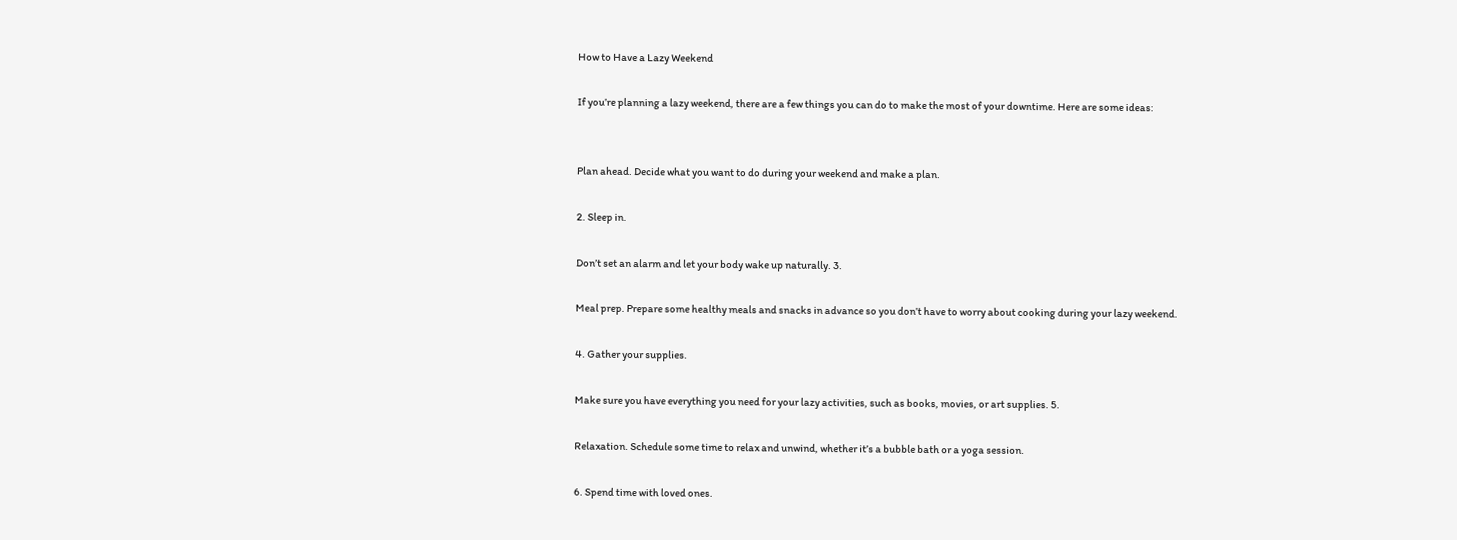How to Have a Lazy Weekend

If you’re planning a lazy weekend, there are a few things you can do to make the most of your downtime. Here are some ideas:


Plan ahead. Decide what you want to do during your weekend and make a plan.

2. Sleep in.

Don’t set an alarm and let your body wake up naturally. 3.

Meal prep. Prepare some healthy meals and snacks in advance so you don’t have to worry about cooking during your lazy weekend.

4. Gather your supplies.

Make sure you have everything you need for your lazy activities, such as books, movies, or art supplies. 5.

Relaxation. Schedule some time to relax and unwind, whether it’s a bubble bath or a yoga session.

6. Spend time with loved ones.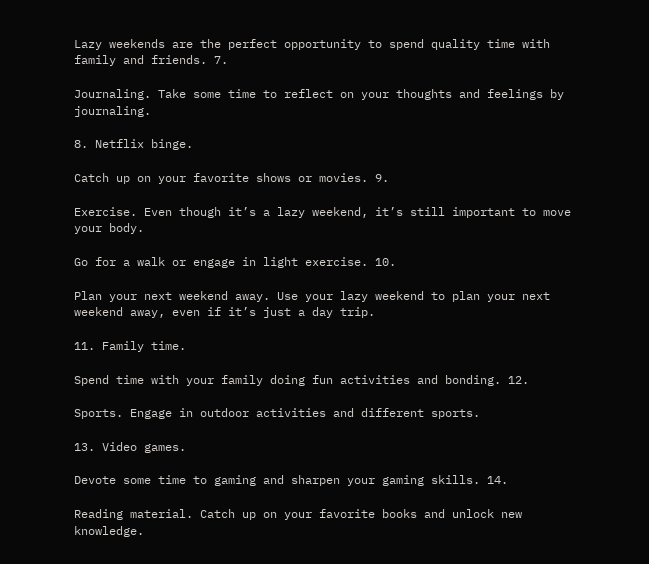Lazy weekends are the perfect opportunity to spend quality time with family and friends. 7.

Journaling. Take some time to reflect on your thoughts and feelings by journaling.

8. Netflix binge.

Catch up on your favorite shows or movies. 9.

Exercise. Even though it’s a lazy weekend, it’s still important to move your body.

Go for a walk or engage in light exercise. 10.

Plan your next weekend away. Use your lazy weekend to plan your next weekend away, even if it’s just a day trip.

11. Family time.

Spend time with your family doing fun activities and bonding. 12.

Sports. Engage in outdoor activities and different sports.

13. Video games.

Devote some time to gaming and sharpen your gaming skills. 14.

Reading material. Catch up on your favorite books and unlock new knowledge.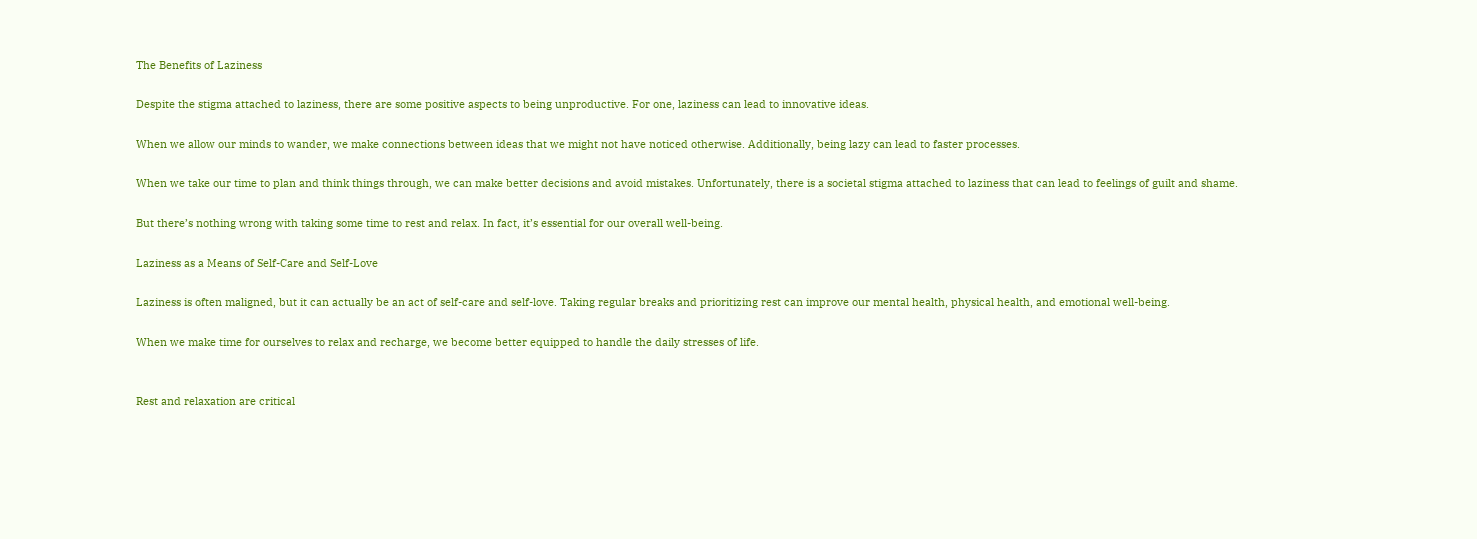The Benefits of Laziness

Despite the stigma attached to laziness, there are some positive aspects to being unproductive. For one, laziness can lead to innovative ideas.

When we allow our minds to wander, we make connections between ideas that we might not have noticed otherwise. Additionally, being lazy can lead to faster processes.

When we take our time to plan and think things through, we can make better decisions and avoid mistakes. Unfortunately, there is a societal stigma attached to laziness that can lead to feelings of guilt and shame.

But there’s nothing wrong with taking some time to rest and relax. In fact, it’s essential for our overall well-being.

Laziness as a Means of Self-Care and Self-Love

Laziness is often maligned, but it can actually be an act of self-care and self-love. Taking regular breaks and prioritizing rest can improve our mental health, physical health, and emotional well-being.

When we make time for ourselves to relax and recharge, we become better equipped to handle the daily stresses of life.


Rest and relaxation are critical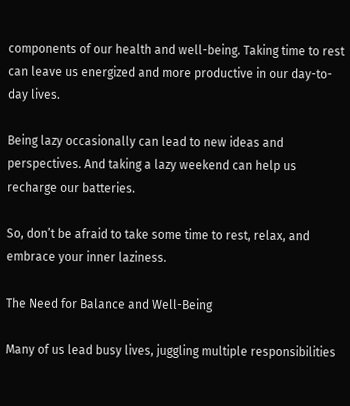components of our health and well-being. Taking time to rest can leave us energized and more productive in our day-to-day lives.

Being lazy occasionally can lead to new ideas and perspectives. And taking a lazy weekend can help us recharge our batteries.

So, don’t be afraid to take some time to rest, relax, and embrace your inner laziness.

The Need for Balance and Well-Being

Many of us lead busy lives, juggling multiple responsibilities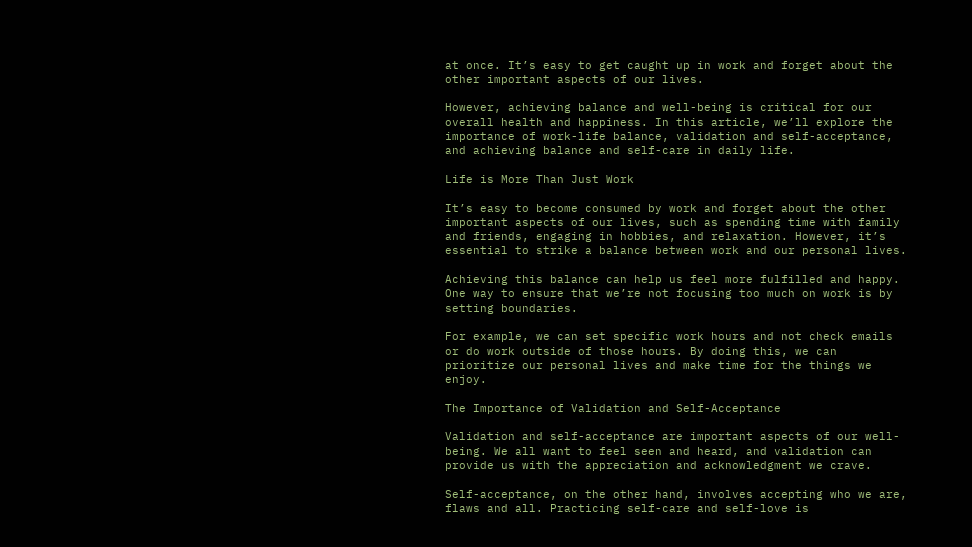at once. It’s easy to get caught up in work and forget about the other important aspects of our lives.

However, achieving balance and well-being is critical for our overall health and happiness. In this article, we’ll explore the importance of work-life balance, validation and self-acceptance, and achieving balance and self-care in daily life.

Life is More Than Just Work

It’s easy to become consumed by work and forget about the other important aspects of our lives, such as spending time with family and friends, engaging in hobbies, and relaxation. However, it’s essential to strike a balance between work and our personal lives.

Achieving this balance can help us feel more fulfilled and happy. One way to ensure that we’re not focusing too much on work is by setting boundaries.

For example, we can set specific work hours and not check emails or do work outside of those hours. By doing this, we can prioritize our personal lives and make time for the things we enjoy.

The Importance of Validation and Self-Acceptance

Validation and self-acceptance are important aspects of our well-being. We all want to feel seen and heard, and validation can provide us with the appreciation and acknowledgment we crave.

Self-acceptance, on the other hand, involves accepting who we are, flaws and all. Practicing self-care and self-love is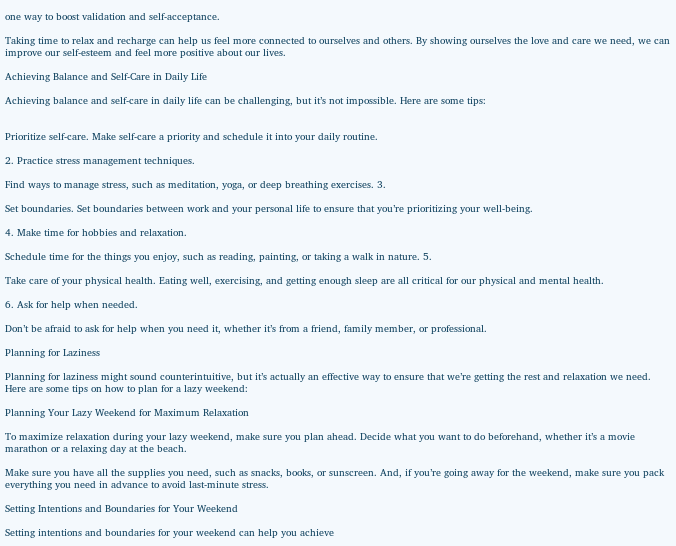one way to boost validation and self-acceptance.

Taking time to relax and recharge can help us feel more connected to ourselves and others. By showing ourselves the love and care we need, we can improve our self-esteem and feel more positive about our lives.

Achieving Balance and Self-Care in Daily Life

Achieving balance and self-care in daily life can be challenging, but it’s not impossible. Here are some tips:


Prioritize self-care. Make self-care a priority and schedule it into your daily routine.

2. Practice stress management techniques.

Find ways to manage stress, such as meditation, yoga, or deep breathing exercises. 3.

Set boundaries. Set boundaries between work and your personal life to ensure that you’re prioritizing your well-being.

4. Make time for hobbies and relaxation.

Schedule time for the things you enjoy, such as reading, painting, or taking a walk in nature. 5.

Take care of your physical health. Eating well, exercising, and getting enough sleep are all critical for our physical and mental health.

6. Ask for help when needed.

Don’t be afraid to ask for help when you need it, whether it’s from a friend, family member, or professional.

Planning for Laziness

Planning for laziness might sound counterintuitive, but it’s actually an effective way to ensure that we’re getting the rest and relaxation we need. Here are some tips on how to plan for a lazy weekend:

Planning Your Lazy Weekend for Maximum Relaxation

To maximize relaxation during your lazy weekend, make sure you plan ahead. Decide what you want to do beforehand, whether it’s a movie marathon or a relaxing day at the beach.

Make sure you have all the supplies you need, such as snacks, books, or sunscreen. And, if you’re going away for the weekend, make sure you pack everything you need in advance to avoid last-minute stress.

Setting Intentions and Boundaries for Your Weekend

Setting intentions and boundaries for your weekend can help you achieve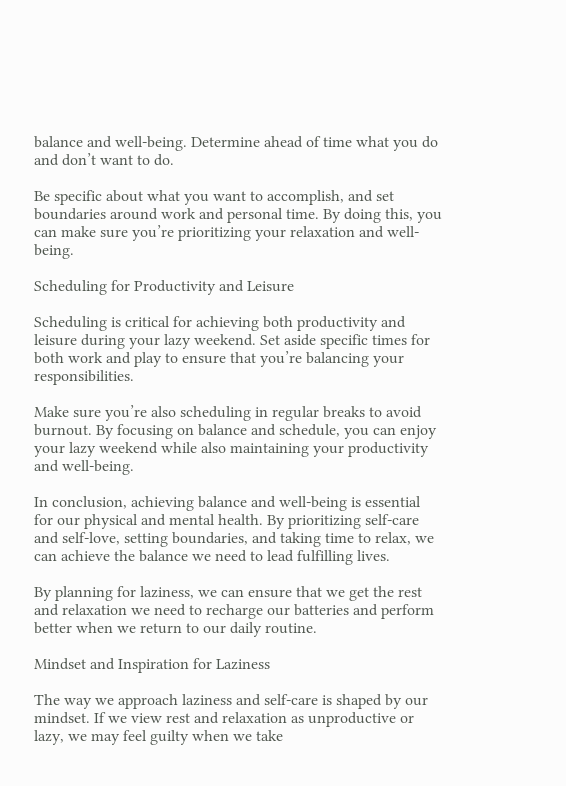balance and well-being. Determine ahead of time what you do and don’t want to do.

Be specific about what you want to accomplish, and set boundaries around work and personal time. By doing this, you can make sure you’re prioritizing your relaxation and well-being.

Scheduling for Productivity and Leisure

Scheduling is critical for achieving both productivity and leisure during your lazy weekend. Set aside specific times for both work and play to ensure that you’re balancing your responsibilities.

Make sure you’re also scheduling in regular breaks to avoid burnout. By focusing on balance and schedule, you can enjoy your lazy weekend while also maintaining your productivity and well-being.

In conclusion, achieving balance and well-being is essential for our physical and mental health. By prioritizing self-care and self-love, setting boundaries, and taking time to relax, we can achieve the balance we need to lead fulfilling lives.

By planning for laziness, we can ensure that we get the rest and relaxation we need to recharge our batteries and perform better when we return to our daily routine.

Mindset and Inspiration for Laziness

The way we approach laziness and self-care is shaped by our mindset. If we view rest and relaxation as unproductive or lazy, we may feel guilty when we take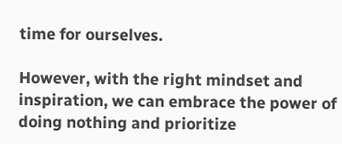time for ourselves.

However, with the right mindset and inspiration, we can embrace the power of doing nothing and prioritize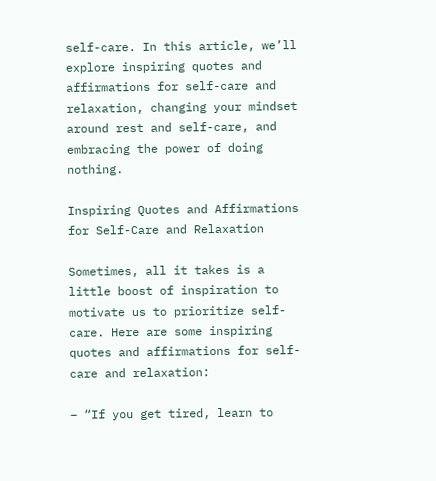self-care. In this article, we’ll explore inspiring quotes and affirmations for self-care and relaxation, changing your mindset around rest and self-care, and embracing the power of doing nothing.

Inspiring Quotes and Affirmations for Self-Care and Relaxation

Sometimes, all it takes is a little boost of inspiration to motivate us to prioritize self-care. Here are some inspiring quotes and affirmations for self-care and relaxation:

– “If you get tired, learn to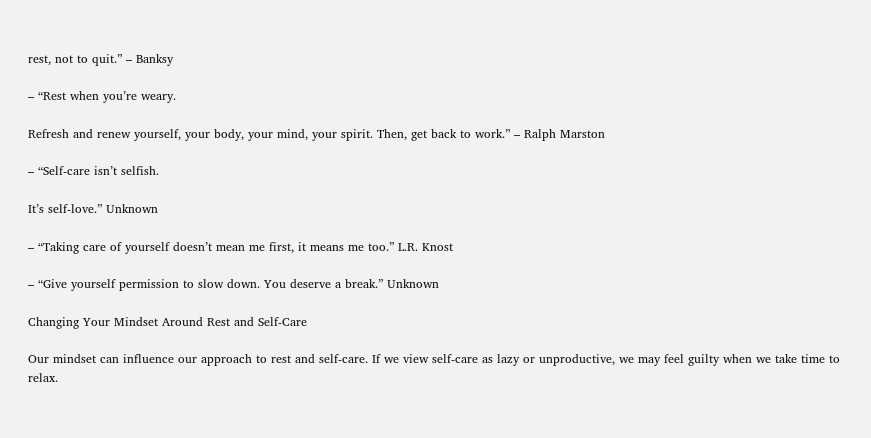rest, not to quit.” – Banksy

– “Rest when you’re weary.

Refresh and renew yourself, your body, your mind, your spirit. Then, get back to work.” – Ralph Marston

– “Self-care isn’t selfish.

It’s self-love.” Unknown

– “Taking care of yourself doesn’t mean me first, it means me too.” L.R. Knost

– “Give yourself permission to slow down. You deserve a break.” Unknown

Changing Your Mindset Around Rest and Self-Care

Our mindset can influence our approach to rest and self-care. If we view self-care as lazy or unproductive, we may feel guilty when we take time to relax.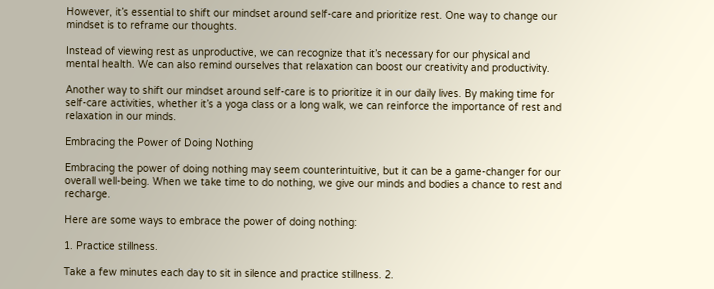However, it’s essential to shift our mindset around self-care and prioritize rest. One way to change our mindset is to reframe our thoughts.

Instead of viewing rest as unproductive, we can recognize that it’s necessary for our physical and mental health. We can also remind ourselves that relaxation can boost our creativity and productivity.

Another way to shift our mindset around self-care is to prioritize it in our daily lives. By making time for self-care activities, whether it’s a yoga class or a long walk, we can reinforce the importance of rest and relaxation in our minds.

Embracing the Power of Doing Nothing

Embracing the power of doing nothing may seem counterintuitive, but it can be a game-changer for our overall well-being. When we take time to do nothing, we give our minds and bodies a chance to rest and recharge.

Here are some ways to embrace the power of doing nothing:

1. Practice stillness.

Take a few minutes each day to sit in silence and practice stillness. 2.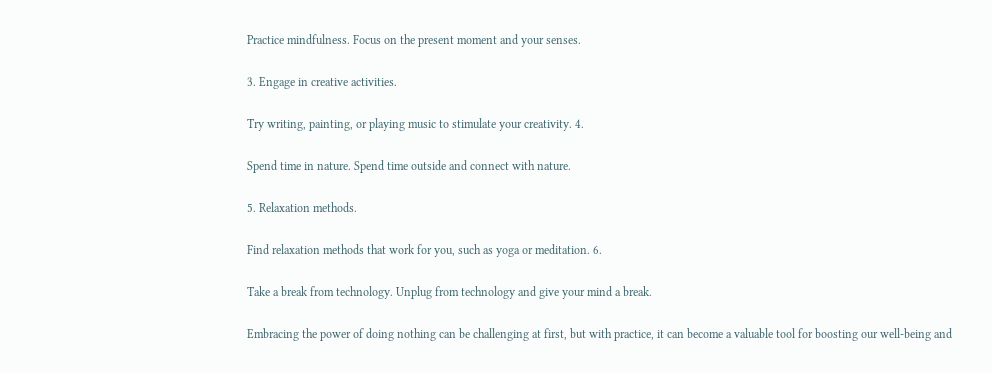Practice mindfulness. Focus on the present moment and your senses.

3. Engage in creative activities.

Try writing, painting, or playing music to stimulate your creativity. 4.

Spend time in nature. Spend time outside and connect with nature.

5. Relaxation methods.

Find relaxation methods that work for you, such as yoga or meditation. 6.

Take a break from technology. Unplug from technology and give your mind a break.

Embracing the power of doing nothing can be challenging at first, but with practice, it can become a valuable tool for boosting our well-being and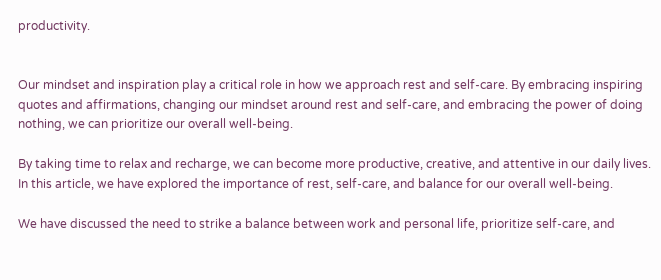productivity.


Our mindset and inspiration play a critical role in how we approach rest and self-care. By embracing inspiring quotes and affirmations, changing our mindset around rest and self-care, and embracing the power of doing nothing, we can prioritize our overall well-being.

By taking time to relax and recharge, we can become more productive, creative, and attentive in our daily lives. In this article, we have explored the importance of rest, self-care, and balance for our overall well-being.

We have discussed the need to strike a balance between work and personal life, prioritize self-care, and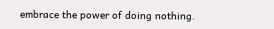embrace the power of doing nothing.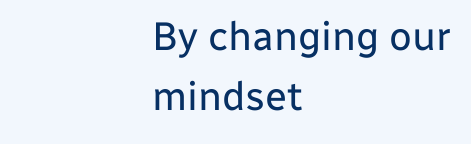By changing our mindset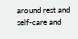around rest and self-care and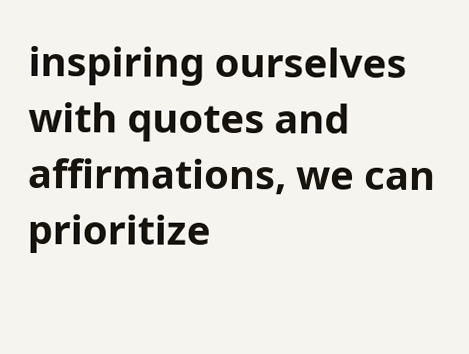inspiring ourselves with quotes and affirmations, we can prioritize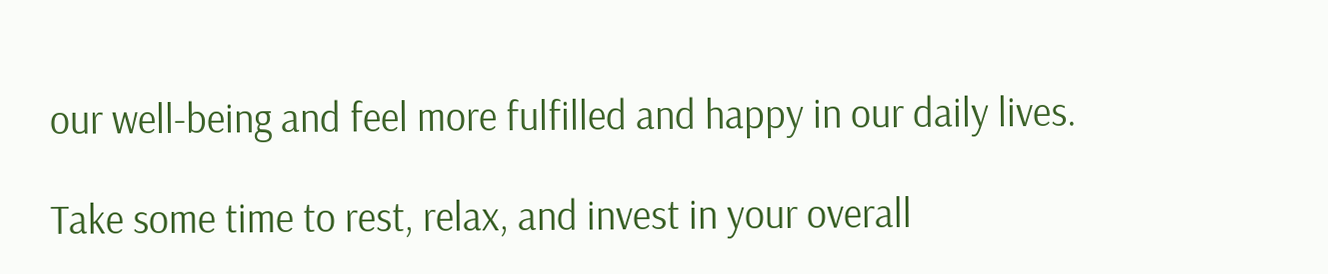our well-being and feel more fulfilled and happy in our daily lives.

Take some time to rest, relax, and invest in your overall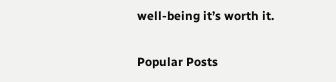well-being it’s worth it.

Popular Posts